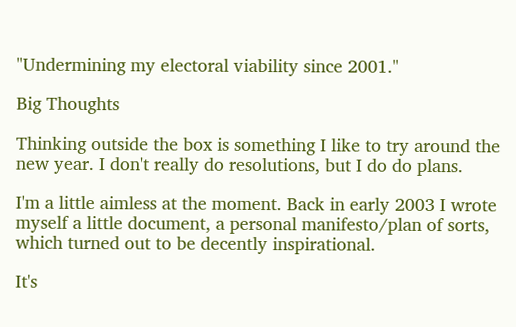"Undermining my electoral viability since 2001."

Big Thoughts

Thinking outside the box is something I like to try around the new year. I don't really do resolutions, but I do do plans.

I'm a little aimless at the moment. Back in early 2003 I wrote myself a little document, a personal manifesto/plan of sorts, which turned out to be decently inspirational.

It's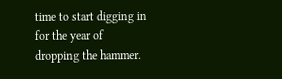time to start digging in for the year of dropping the hammer.